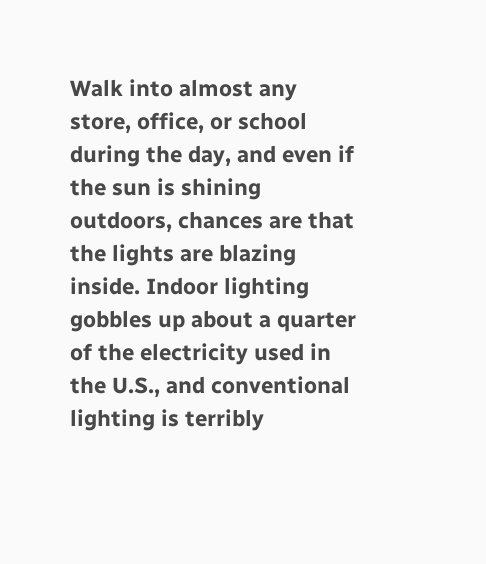Walk into almost any store, office, or school during the day, and even if the sun is shining outdoors, chances are that the lights are blazing inside. Indoor lighting gobbles up about a quarter of the electricity used in the U.S., and conventional lighting is terribly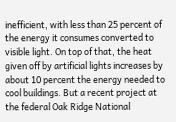inefficient, with less than 25 percent of the energy it consumes converted to visible light. On top of that, the heat given off by artificial lights increases by about 10 percent the energy needed to cool buildings. But a recent project at the federal Oak Ridge National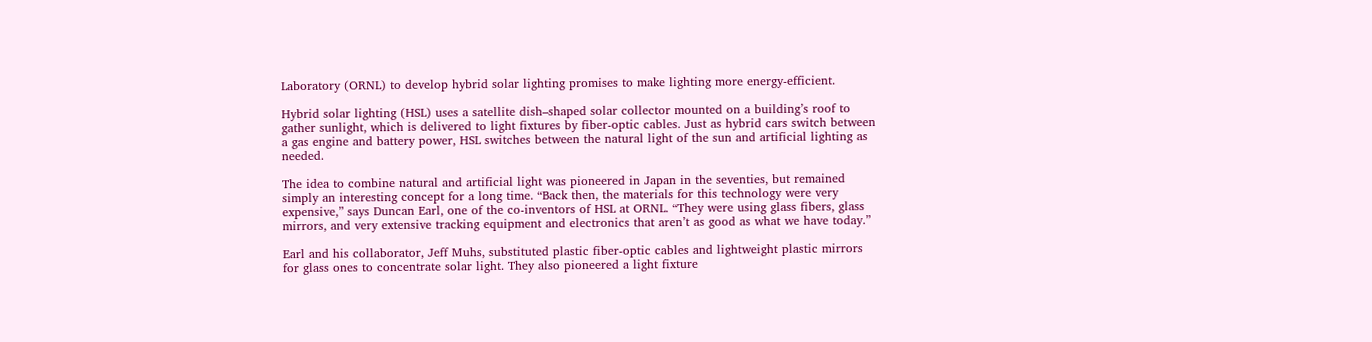Laboratory (ORNL) to develop hybrid solar lighting promises to make lighting more energy-efficient.

Hybrid solar lighting (HSL) uses a satellite dish–shaped solar collector mounted on a building’s roof to gather sunlight, which is delivered to light fixtures by fiber-optic cables. Just as hybrid cars switch between a gas engine and battery power, HSL switches between the natural light of the sun and artificial lighting as needed.

The idea to combine natural and artificial light was pioneered in Japan in the seventies, but remained simply an interesting concept for a long time. “Back then, the materials for this technology were very expensive,” says Duncan Earl, one of the co-inventors of HSL at ORNL. “They were using glass fibers, glass mirrors, and very extensive tracking equipment and electronics that aren’t as good as what we have today.”

Earl and his collaborator, Jeff Muhs, substituted plastic fiber-optic cables and lightweight plastic mirrors for glass ones to concentrate solar light. They also pioneered a light fixture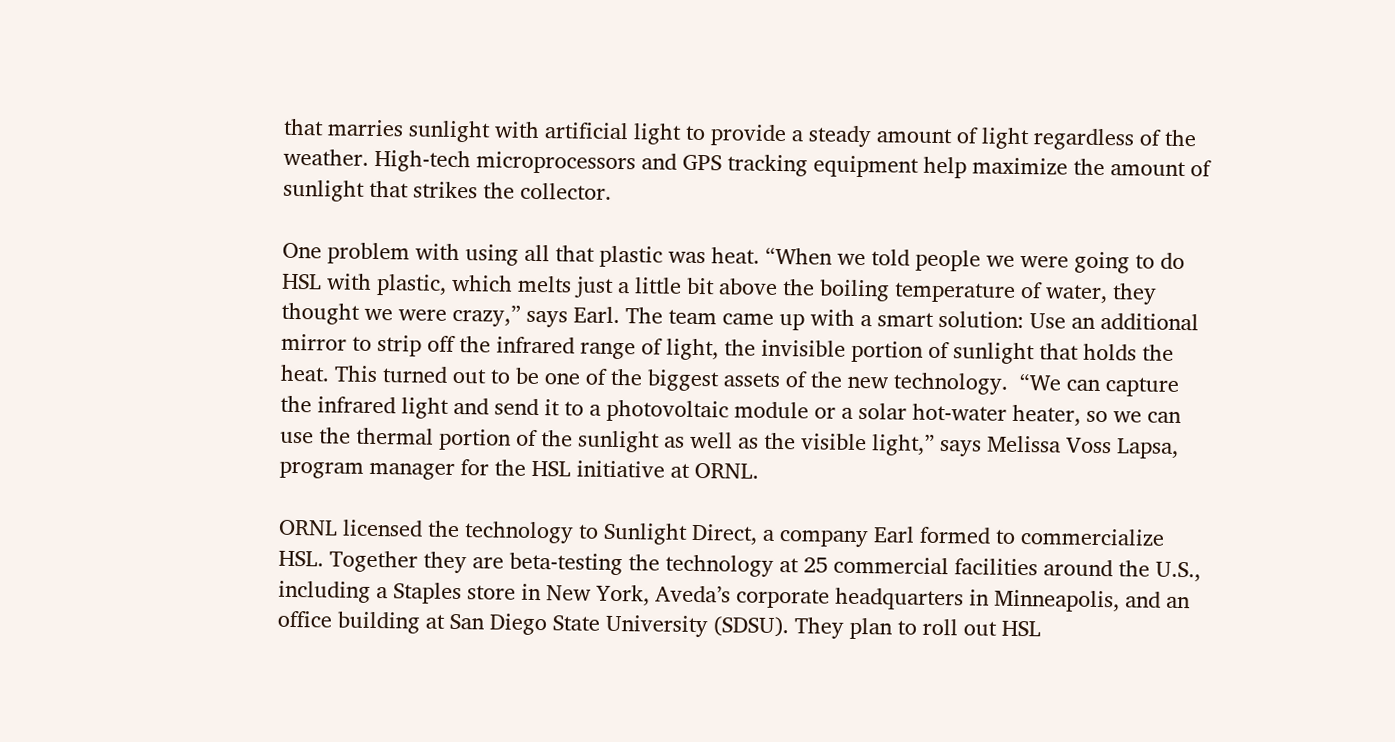that marries sunlight with artificial light to provide a steady amount of light regardless of the weather. High-tech microprocessors and GPS tracking equipment help maximize the amount of sunlight that strikes the collector.

One problem with using all that plastic was heat. “When we told people we were going to do HSL with plastic, which melts just a little bit above the boiling temperature of water, they thought we were crazy,” says Earl. The team came up with a smart solution: Use an additional mirror to strip off the infrared range of light, the invisible portion of sunlight that holds the heat. This turned out to be one of the biggest assets of the new technology.  “We can capture the infrared light and send it to a photovoltaic module or a solar hot-water heater, so we can use the thermal portion of the sunlight as well as the visible light,” says Melissa Voss Lapsa, program manager for the HSL initiative at ORNL.

ORNL licensed the technology to Sunlight Direct, a company Earl formed to commercialize HSL. Together they are beta-testing the technology at 25 commercial facilities around the U.S., including a Staples store in New York, Aveda’s corporate headquarters in Minneapolis, and an office building at San Diego State University (SDSU). They plan to roll out HSL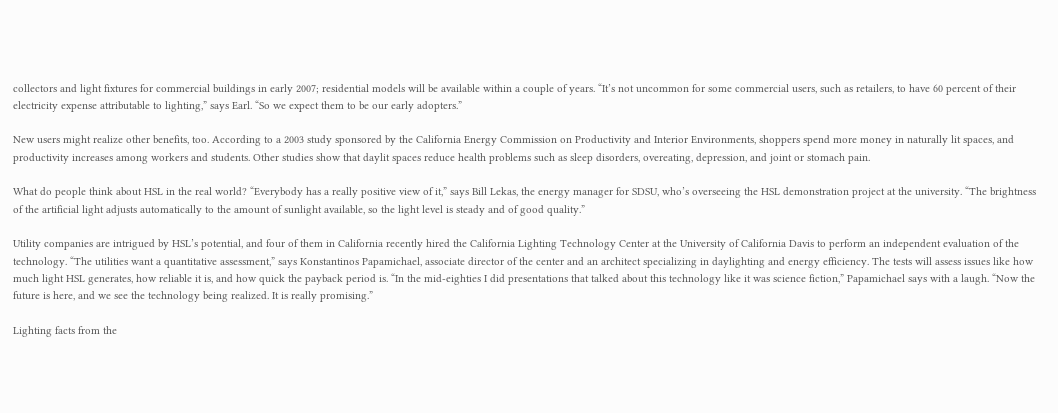collectors and light fixtures for commercial buildings in early 2007; residential models will be available within a couple of years. “It’s not uncommon for some commercial users, such as retailers, to have 60 percent of their electricity expense attributable to lighting,” says Earl. “So we expect them to be our early adopters.”

New users might realize other benefits, too. According to a 2003 study sponsored by the California Energy Commission on Productivity and Interior Environments, shoppers spend more money in naturally lit spaces, and productivity increases among workers and students. Other studies show that daylit spaces reduce health problems such as sleep disorders, overeating, depression, and joint or stomach pain.

What do people think about HSL in the real world? “Everybody has a really positive view of it,” says Bill Lekas, the energy manager for SDSU, who’s overseeing the HSL demonstration project at the university. “The brightness of the artificial light adjusts automatically to the amount of sunlight available, so the light level is steady and of good quality.”

Utility companies are intrigued by HSL’s potential, and four of them in California recently hired the California Lighting Technology Center at the University of California Davis to perform an independent evaluation of the technology. “The utilities want a quantitative assessment,” says Konstantinos Papamichael, associate director of the center and an architect specializing in daylighting and energy efficiency. The tests will assess issues like how much light HSL generates, how reliable it is, and how quick the payback period is. “In the mid-eighties I did presentations that talked about this technology like it was science fiction,” Papamichael says with a laugh. “Now the future is here, and we see the technology being realized. It is really promising.”

Lighting facts from the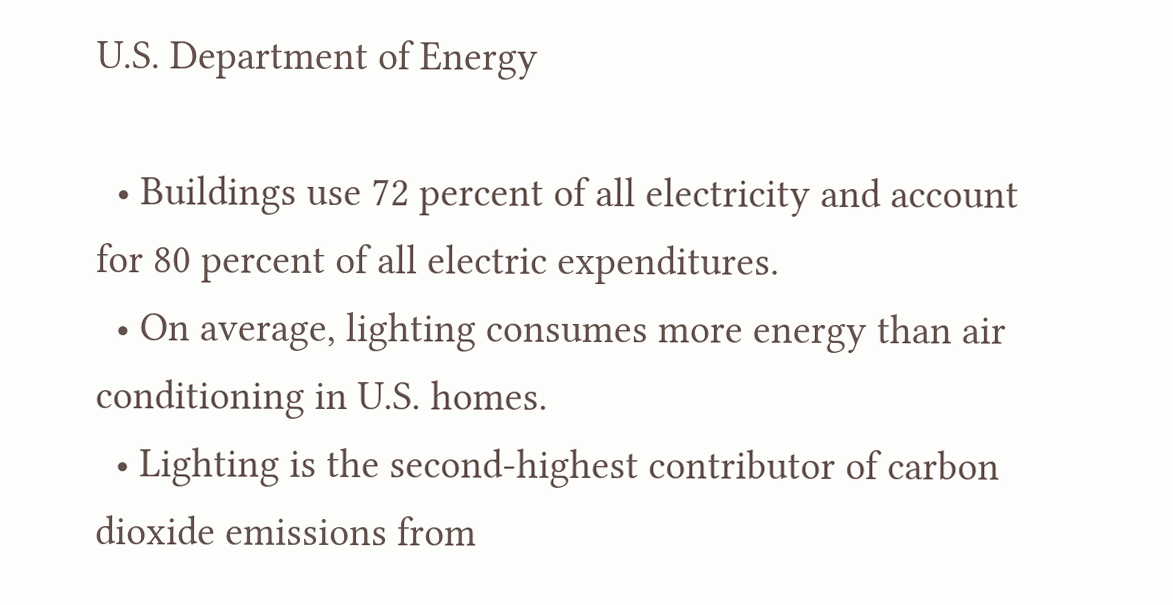U.S. Department of Energy

  • Buildings use 72 percent of all electricity and account for 80 percent of all electric expenditures.
  • On average, lighting consumes more energy than air conditioning in U.S. homes.
  • Lighting is the second-highest contributor of carbon dioxide emissions from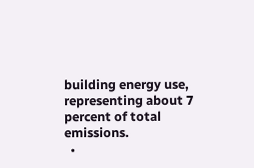building energy use, representing about 7 percent of total emissions.
  •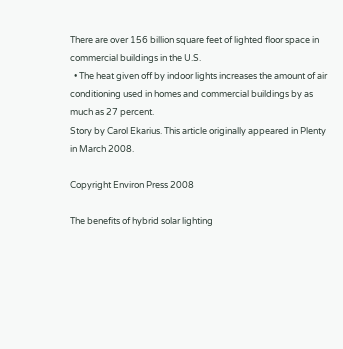There are over 156 billion square feet of lighted floor space in commercial buildings in the U.S.
  • The heat given off by indoor lights increases the amount of air conditioning used in homes and commercial buildings by as much as 27 percent.
Story by Carol Ekarius. This article originally appeared in Plenty in March 2008.

Copyright Environ Press 2008

The benefits of hybrid solar lighting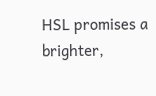HSL promises a brighter,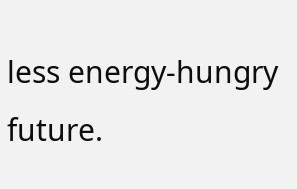less energy-hungry future.